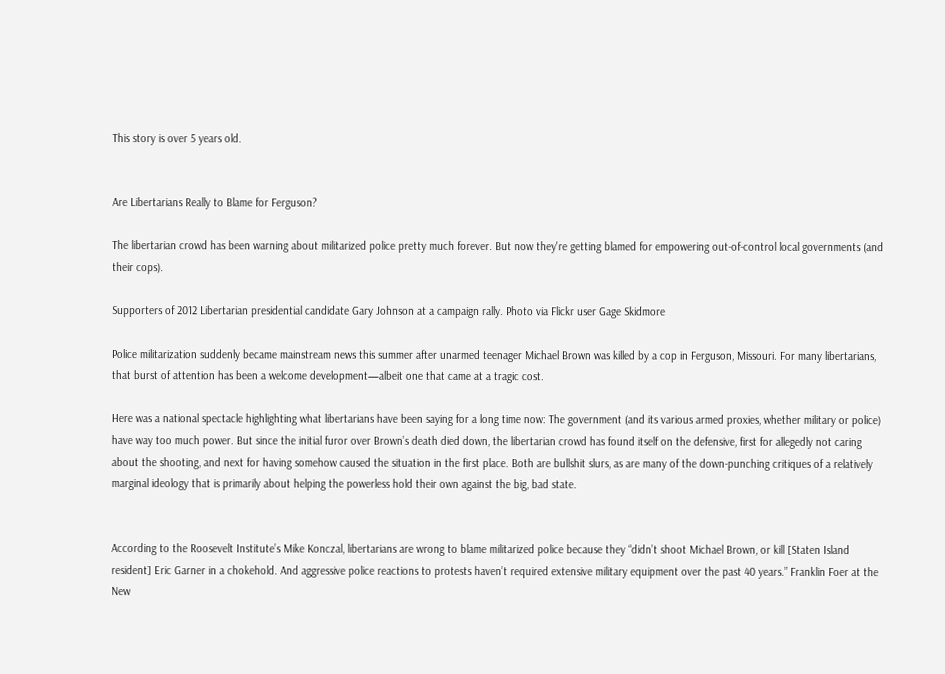This story is over 5 years old.


Are Libertarians Really to Blame for Ferguson?

The libertarian crowd has been warning about militarized police pretty much forever. But now they're getting blamed for empowering out-of-control local governments (and their cops).

Supporters of 2012 Libertarian presidential candidate Gary Johnson at a campaign rally. Photo via Flickr user Gage Skidmore

Police militarization suddenly became mainstream news this summer after unarmed teenager Michael Brown was killed by a cop in Ferguson, Missouri. For many libertarians, that burst of attention has been a welcome development—albeit one that came at a tragic cost.

Here was a national spectacle highlighting what libertarians have been saying for a long time now: The government (and its various armed proxies, whether military or police) have way too much power. But since the initial furor over Brown’s death died down, the libertarian crowd has found itself on the defensive, first for allegedly not caring about the shooting, and next for having somehow caused the situation in the first place. Both are bullshit slurs, as are many of the down-punching critiques of a relatively marginal ideology that is primarily about helping the powerless hold their own against the big, bad state.


According to the Roosevelt Institute’s Mike Konczal, libertarians are wrong to blame militarized police because they “didn’t shoot Michael Brown, or kill [Staten Island resident] Eric Garner in a chokehold. And aggressive police reactions to protests haven’t required extensive military equipment over the past 40 years.” Franklin Foer at the New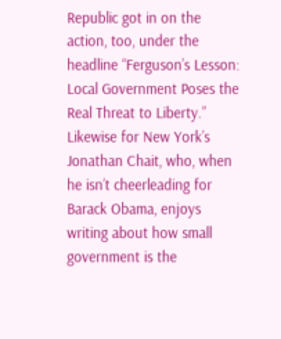Republic got in on the action, too, under the headline “Ferguson’s Lesson: Local Government Poses the Real Threat to Liberty.” Likewise for New York’s Jonathan Chait, who, when he isn’t cheerleading for Barack Obama, enjoys writing about how small government is the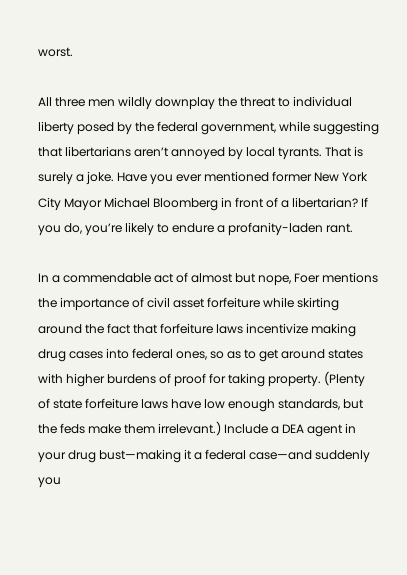worst.

All three men wildly downplay the threat to individual liberty posed by the federal government, while suggesting that libertarians aren’t annoyed by local tyrants. That is surely a joke. Have you ever mentioned former New York City Mayor Michael Bloomberg in front of a libertarian? If you do, you’re likely to endure a profanity-laden rant.

In a commendable act of almost but nope, Foer mentions the importance of civil asset forfeiture while skirting around the fact that forfeiture laws incentivize making drug cases into federal ones, so as to get around states with higher burdens of proof for taking property. (Plenty of state forfeiture laws have low enough standards, but the feds make them irrelevant.) Include a DEA agent in your drug bust—making it a federal case—and suddenly you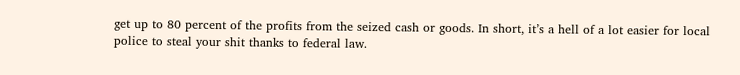get up to 80 percent of the profits from the seized cash or goods. In short, it’s a hell of a lot easier for local police to steal your shit thanks to federal law.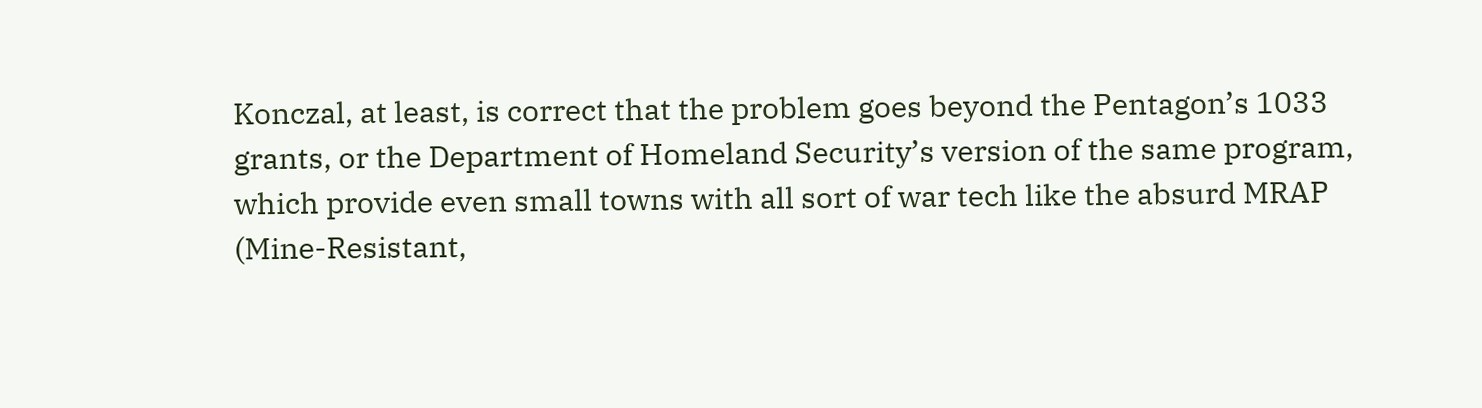Konczal, at least, is correct that the problem goes beyond the Pentagon’s 1033 grants, or the Department of Homeland Security’s version of the same program, which provide even small towns with all sort of war tech like the absurd MRAP (Mine-Resistant,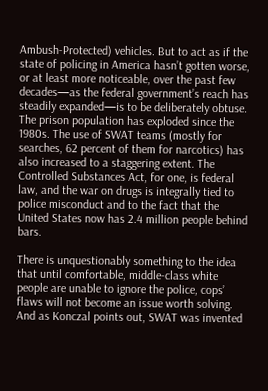Ambush-Protected) vehicles. But to act as if the state of policing in America hasn’t gotten worse, or at least more noticeable, over the past few decades—as the federal government’s reach has steadily expanded—is to be deliberately obtuse. The prison population has exploded since the 1980s. The use of SWAT teams (mostly for searches, 62 percent of them for narcotics) has also increased to a staggering extent. The Controlled Substances Act, for one, is federal law, and the war on drugs is integrally tied to police misconduct and to the fact that the United States now has 2.4 million people behind bars.

There is unquestionably something to the idea that until comfortable, middle-class white people are unable to ignore the police, cops’ flaws will not become an issue worth solving. And as Konczal points out, SWAT was invented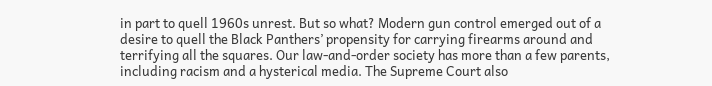in part to quell 1960s unrest. But so what? Modern gun control emerged out of a desire to quell the Black Panthers’ propensity for carrying firearms around and terrifying all the squares. Our law-and-order society has more than a few parents, including racism and a hysterical media. The Supreme Court also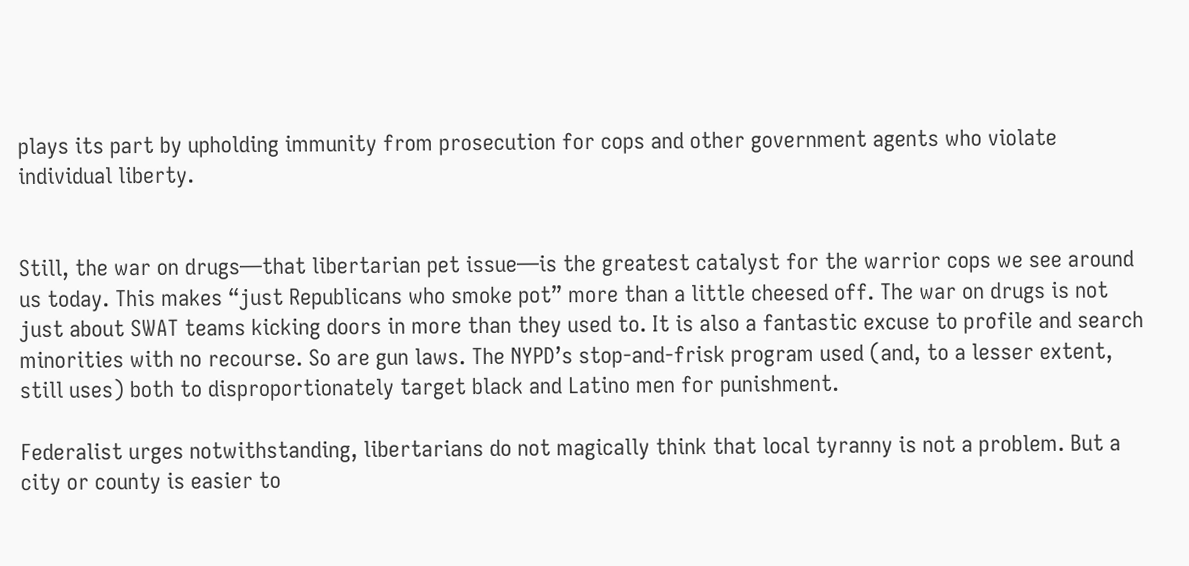plays its part by upholding immunity from prosecution for cops and other government agents who violate individual liberty.


Still, the war on drugs—that libertarian pet issue—is the greatest catalyst for the warrior cops we see around us today. This makes “just Republicans who smoke pot” more than a little cheesed off. The war on drugs is not just about SWAT teams kicking doors in more than they used to. It is also a fantastic excuse to profile and search minorities with no recourse. So are gun laws. The NYPD’s stop-and-frisk program used (and, to a lesser extent, still uses) both to disproportionately target black and Latino men for punishment.

Federalist urges notwithstanding, libertarians do not magically think that local tyranny is not a problem. But a city or county is easier to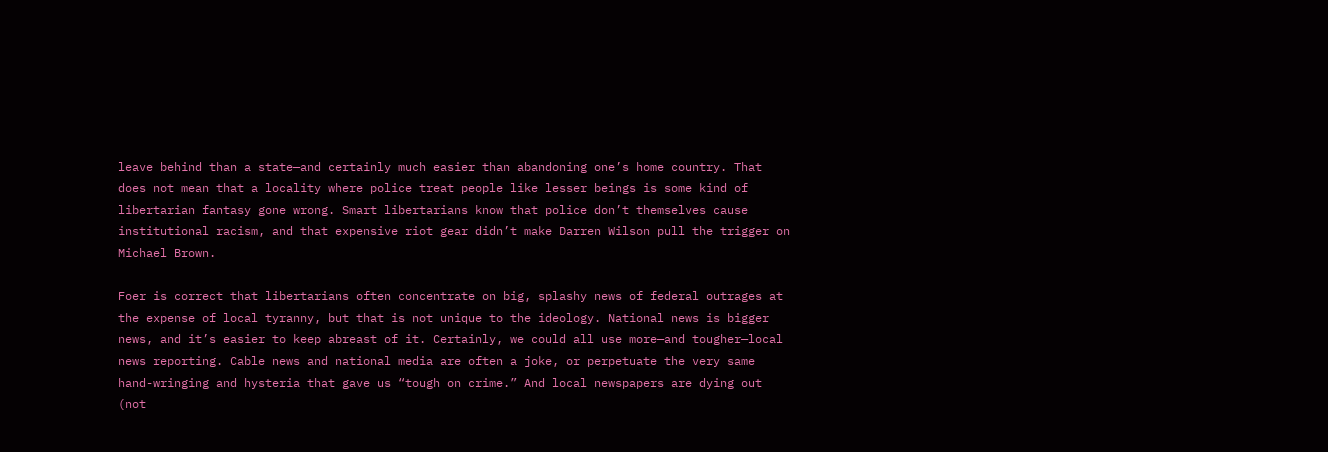leave behind than a state—and certainly much easier than abandoning one’s home country. That does not mean that a locality where police treat people like lesser beings is some kind of libertarian fantasy gone wrong. Smart libertarians know that police don’t themselves cause institutional racism, and that expensive riot gear didn’t make Darren Wilson pull the trigger on Michael Brown.

Foer is correct that libertarians often concentrate on big, splashy news of federal outrages at the expense of local tyranny, but that is not unique to the ideology. National news is bigger news, and it’s easier to keep abreast of it. Certainly, we could all use more—and tougher—local news reporting. Cable news and national media are often a joke, or perpetuate the very same hand-wringing and hysteria that gave us “tough on crime.” And local newspapers are dying out (not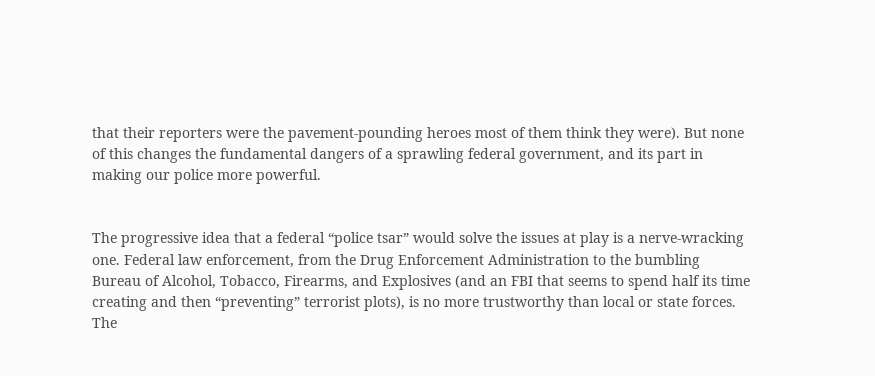that their reporters were the pavement-pounding heroes most of them think they were). But none of this changes the fundamental dangers of a sprawling federal government, and its part in making our police more powerful.


The progressive idea that a federal “police tsar” would solve the issues at play is a nerve-wracking one. Federal law enforcement, from the Drug Enforcement Administration to the bumbling Bureau of Alcohol, Tobacco, Firearms, and Explosives (and an FBI that seems to spend half its time creating and then “preventing” terrorist plots), is no more trustworthy than local or state forces. The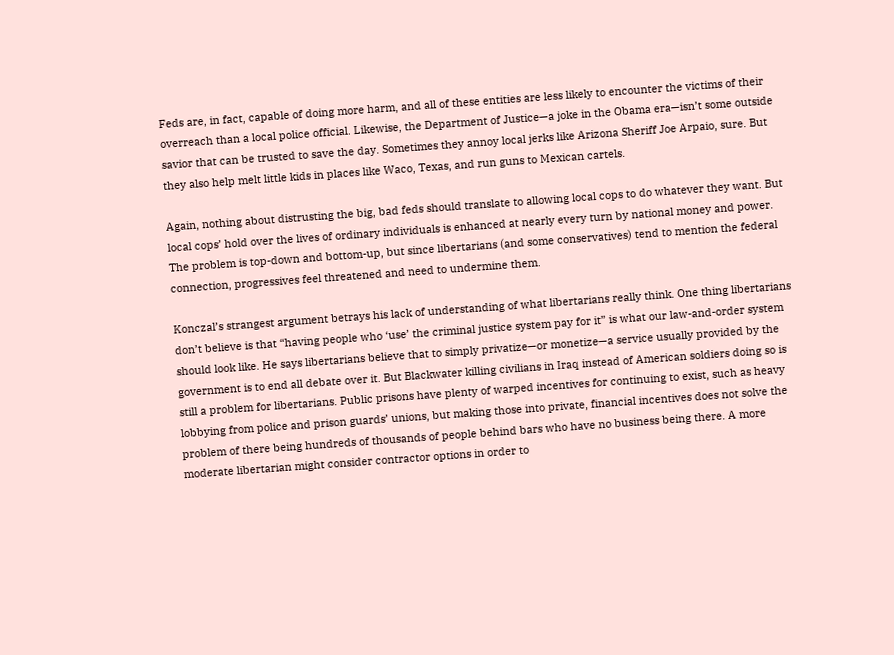Feds are, in fact, capable of doing more harm, and all of these entities are less likely to encounter the victims of their overreach than a local police official. Likewise, the Department of Justice—a joke in the Obama era—isn’t some outside savior that can be trusted to save the day. Sometimes they annoy local jerks like Arizona Sheriff Joe Arpaio, sure. But they also help melt little kids in places like Waco, Texas, and run guns to Mexican cartels.

Again, nothing about distrusting the big, bad feds should translate to allowing local cops to do whatever they want. But local cops’ hold over the lives of ordinary individuals is enhanced at nearly every turn by national money and power. The problem is top-down and bottom-up, but since libertarians (and some conservatives) tend to mention the federal connection, progressives feel threatened and need to undermine them.

Konczal’s strangest argument betrays his lack of understanding of what libertarians really think. One thing libertarians don’t believe is that “having people who ‘use’ the criminal justice system pay for it” is what our law-and-order system should look like. He says libertarians believe that to simply privatize—or monetize—a service usually provided by the government is to end all debate over it. But Blackwater killing civilians in Iraq instead of American soldiers doing so is still a problem for libertarians. Public prisons have plenty of warped incentives for continuing to exist, such as heavy lobbying from police and prison guards’ unions, but making those into private, financial incentives does not solve the problem of there being hundreds of thousands of people behind bars who have no business being there. A more moderate libertarian might consider contractor options in order to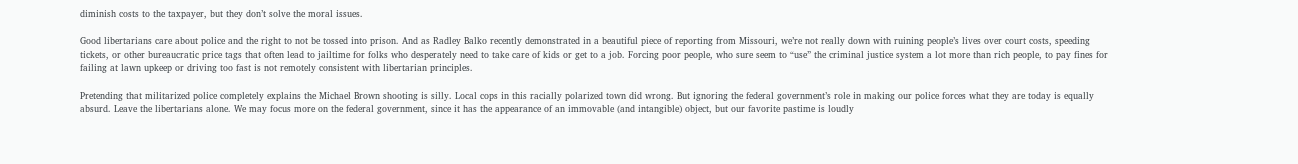diminish costs to the taxpayer, but they don’t solve the moral issues.

Good libertarians care about police and the right to not be tossed into prison. And as Radley Balko recently demonstrated in a beautiful piece of reporting from Missouri, we’re not really down with ruining people’s lives over court costs, speeding tickets, or other bureaucratic price tags that often lead to jailtime for folks who desperately need to take care of kids or get to a job. Forcing poor people, who sure seem to “use” the criminal justice system a lot more than rich people, to pay fines for failing at lawn upkeep or driving too fast is not remotely consistent with libertarian principles.

Pretending that militarized police completely explains the Michael Brown shooting is silly. Local cops in this racially polarized town did wrong. But ignoring the federal government’s role in making our police forces what they are today is equally absurd. Leave the libertarians alone. We may focus more on the federal government, since it has the appearance of an immovable (and intangible) object, but our favorite pastime is loudly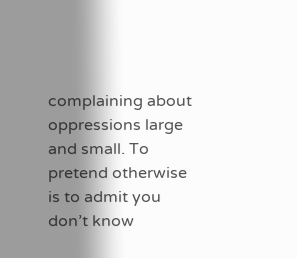complaining about oppressions large and small. To pretend otherwise is to admit you don’t know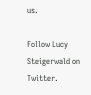us.

Follow Lucy Steigerwald on Twitter.